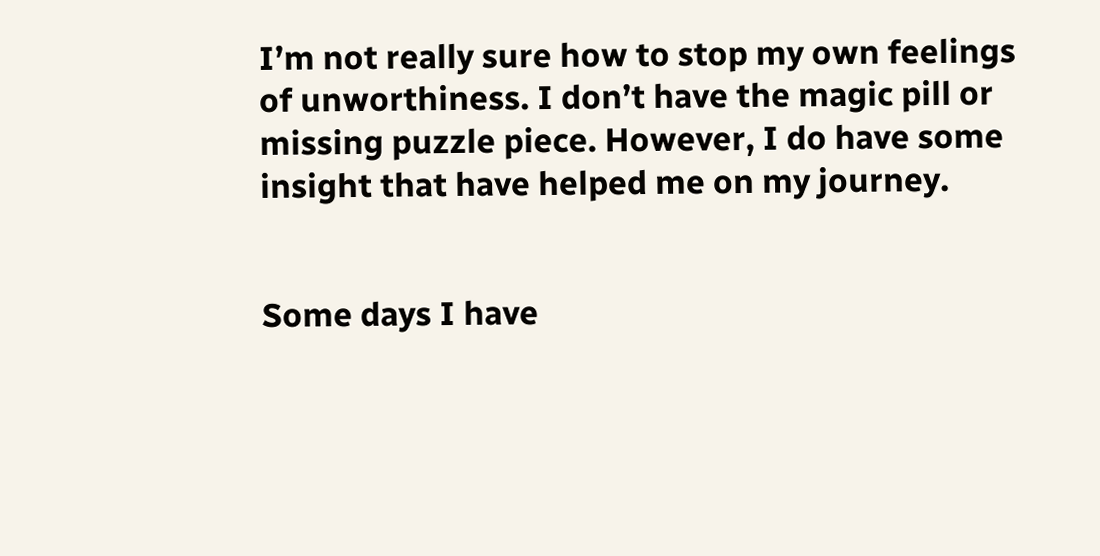I’m not really sure how to stop my own feelings of unworthiness. I don’t have the magic pill or missing puzzle piece. However, I do have some insight that have helped me on my journey.


Some days I have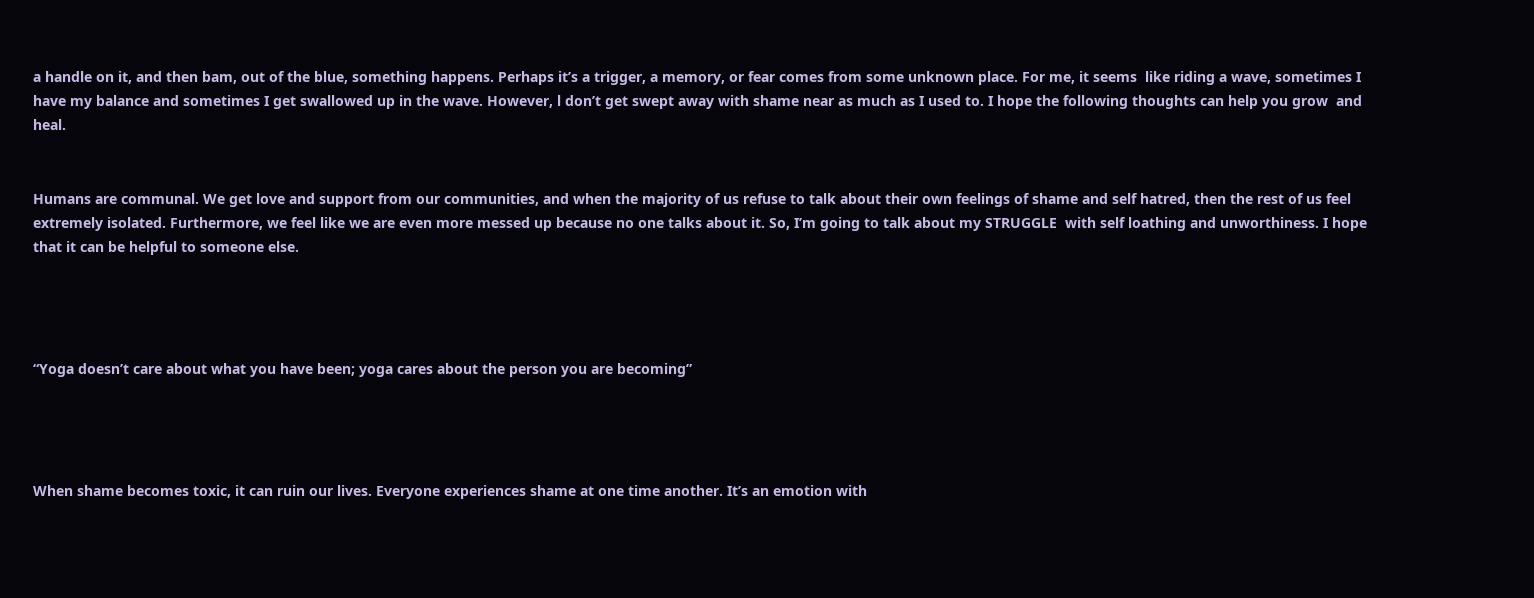a handle on it, and then bam, out of the blue, something happens. Perhaps it’s a trigger, a memory, or fear comes from some unknown place. For me, it seems  like riding a wave, sometimes I have my balance and sometimes I get swallowed up in the wave. However, l don’t get swept away with shame near as much as I used to. I hope the following thoughts can help you grow  and heal.


Humans are communal. We get love and support from our communities, and when the majority of us refuse to talk about their own feelings of shame and self hatred, then the rest of us feel extremely isolated. Furthermore, we feel like we are even more messed up because no one talks about it. So, I’m going to talk about my STRUGGLE  with self loathing and unworthiness. I hope that it can be helpful to someone else.




“Yoga doesn’t care about what you have been; yoga cares about the person you are becoming”




When shame becomes toxic, it can ruin our lives. Everyone experiences shame at one time another. It’s an emotion with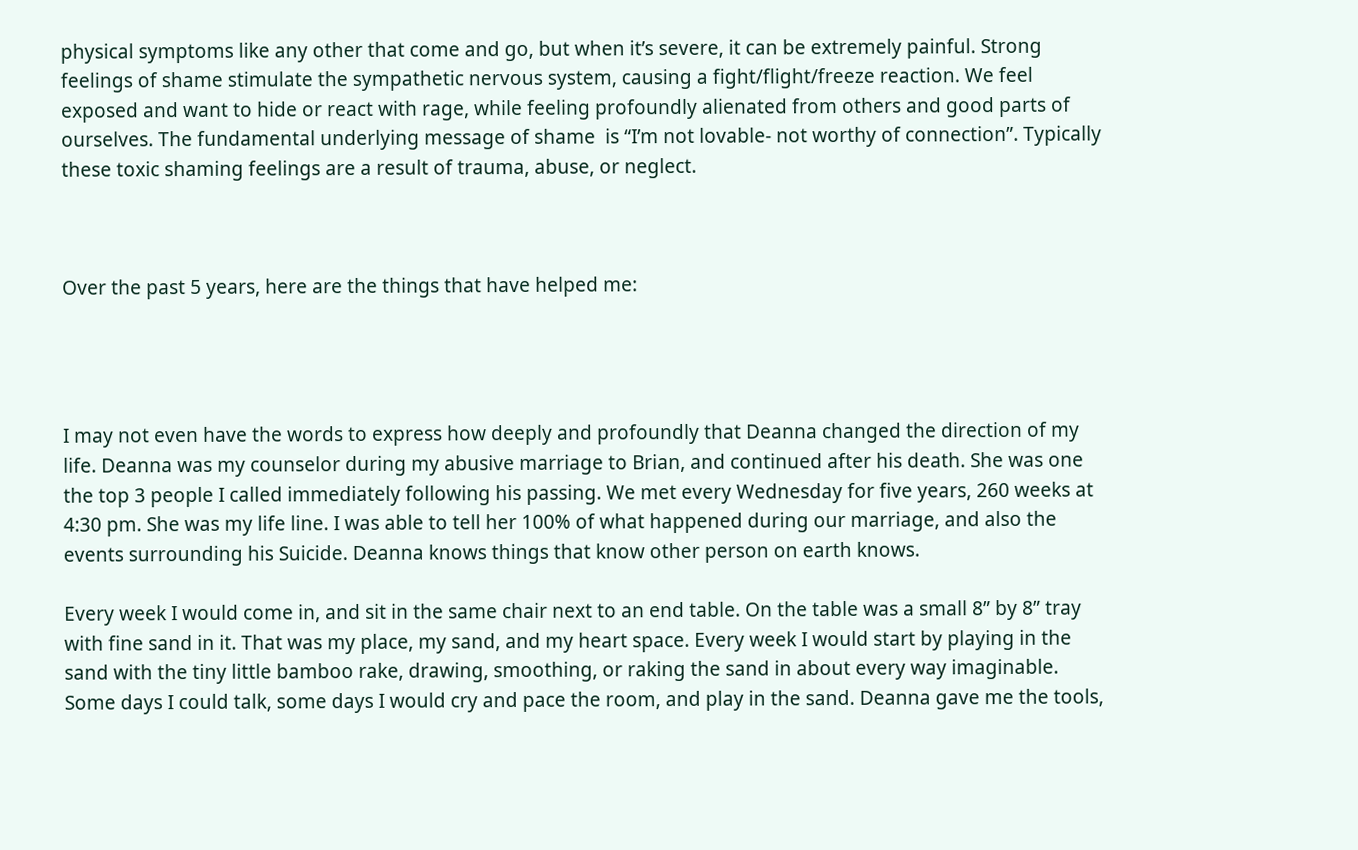physical symptoms like any other that come and go, but when it’s severe, it can be extremely painful. Strong feelings of shame stimulate the sympathetic nervous system, causing a fight/flight/freeze reaction. We feel exposed and want to hide or react with rage, while feeling profoundly alienated from others and good parts of ourselves. The fundamental underlying message of shame  is “I’m not lovable- not worthy of connection”. Typically these toxic shaming feelings are a result of trauma, abuse, or neglect.



Over the past 5 years, here are the things that have helped me:




I may not even have the words to express how deeply and profoundly that Deanna changed the direction of my life. Deanna was my counselor during my abusive marriage to Brian, and continued after his death. She was one the top 3 people I called immediately following his passing. We met every Wednesday for five years, 260 weeks at 4:30 pm. She was my life line. I was able to tell her 100% of what happened during our marriage, and also the events surrounding his Suicide. Deanna knows things that know other person on earth knows.

Every week I would come in, and sit in the same chair next to an end table. On the table was a small 8” by 8” tray with fine sand in it. That was my place, my sand, and my heart space. Every week I would start by playing in the sand with the tiny little bamboo rake, drawing, smoothing, or raking the sand in about every way imaginable. Some days I could talk, some days I would cry and pace the room, and play in the sand. Deanna gave me the tools,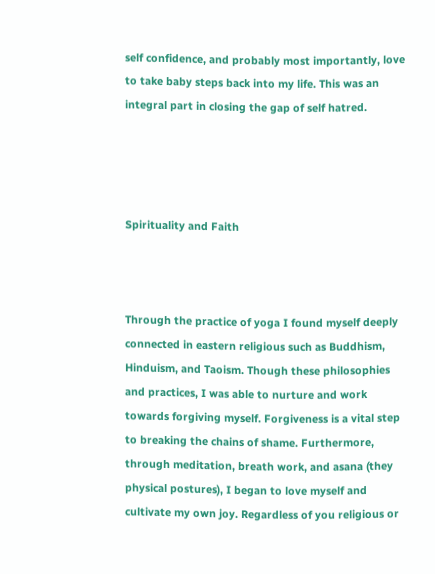self confidence, and probably most importantly, love to take baby steps back into my life. This was an integral part in closing the gap of self hatred.




Spirituality and Faith



Through the practice of yoga I found myself deeply connected in eastern religious such as Buddhism, Hinduism, and Taoism. Though these philosophies and practices, I was able to nurture and work towards forgiving myself. Forgiveness is a vital step to breaking the chains of shame. Furthermore, through meditation, breath work, and asana (they physical postures), I began to love myself and cultivate my own joy. Regardless of you religious or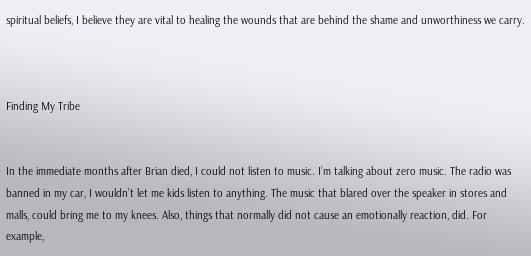spiritual beliefs, I believe they are vital to healing the wounds that are behind the shame and unworthiness we carry.



Finding My Tribe


In the immediate months after Brian died, I could not listen to music. I’m talking about zero music. The radio was banned in my car, I wouldn’t let me kids listen to anything. The music that blared over the speaker in stores and malls, could bring me to my knees. Also, things that normally did not cause an emotionally reaction, did. For example,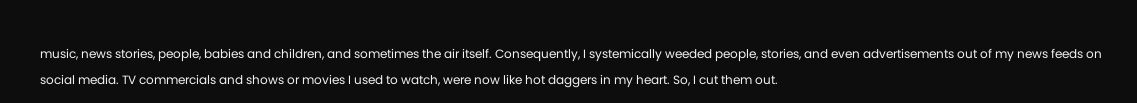music, news stories, people, babies and children, and sometimes the air itself. Consequently, I systemically weeded people, stories, and even advertisements out of my news feeds on social media. TV commercials and shows or movies I used to watch, were now like hot daggers in my heart. So, I cut them out.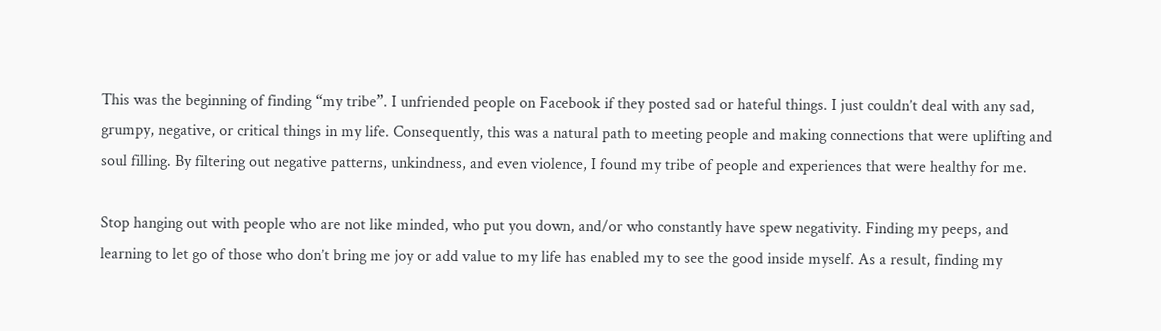This was the beginning of finding “my tribe”. I unfriended people on Facebook if they posted sad or hateful things. I just couldn’t deal with any sad, grumpy, negative, or critical things in my life. Consequently, this was a natural path to meeting people and making connections that were uplifting and soul filling. By filtering out negative patterns, unkindness, and even violence, I found my tribe of people and experiences that were healthy for me.

Stop hanging out with people who are not like minded, who put you down, and/or who constantly have spew negativity. Finding my peeps, and learning to let go of those who don’t bring me joy or add value to my life has enabled my to see the good inside myself. As a result, finding my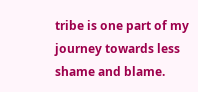tribe is one part of my journey towards less shame and blame.